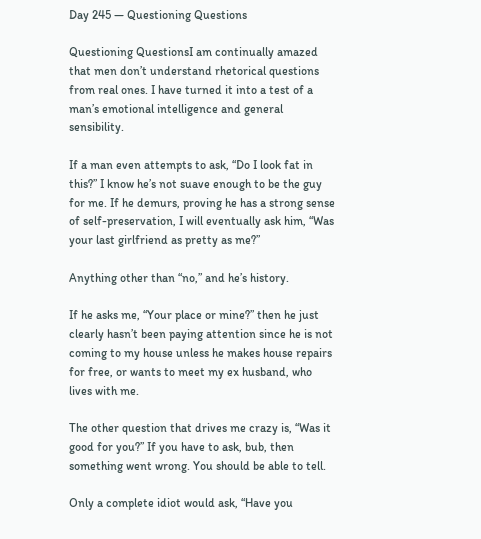Day 245 — Questioning Questions

Questioning QuestionsI am continually amazed that men don’t understand rhetorical questions from real ones. I have turned it into a test of a man’s emotional intelligence and general sensibility.

If a man even attempts to ask, “Do I look fat in this?” I know he’s not suave enough to be the guy for me. If he demurs, proving he has a strong sense of self-preservation, I will eventually ask him, “Was your last girlfriend as pretty as me?”

Anything other than “no,” and he’s history.

If he asks me, “Your place or mine?” then he just clearly hasn’t been paying attention since he is not coming to my house unless he makes house repairs for free, or wants to meet my ex husband, who lives with me.

The other question that drives me crazy is, “Was it good for you?” If you have to ask, bub, then something went wrong. You should be able to tell.

Only a complete idiot would ask, “Have you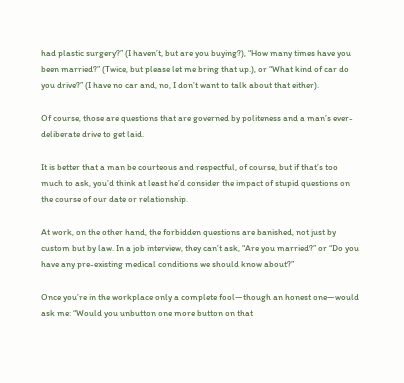had plastic surgery?” (I haven’t, but are you buying?), “How many times have you been married?” (Twice, but please let me bring that up.), or “What kind of car do you drive?” (I have no car and, no, I don’t want to talk about that either).

Of course, those are questions that are governed by politeness and a man’s ever-deliberate drive to get laid.

It is better that a man be courteous and respectful, of course, but if that’s too much to ask, you’d think at least he’d consider the impact of stupid questions on the course of our date or relationship.

At work, on the other hand, the forbidden questions are banished, not just by custom but by law. In a job interview, they can’t ask, “Are you married?” or “Do you have any pre-existing medical conditions we should know about?”

Once you’re in the workplace only a complete fool—though an honest one—would ask me: “Would you unbutton one more button on that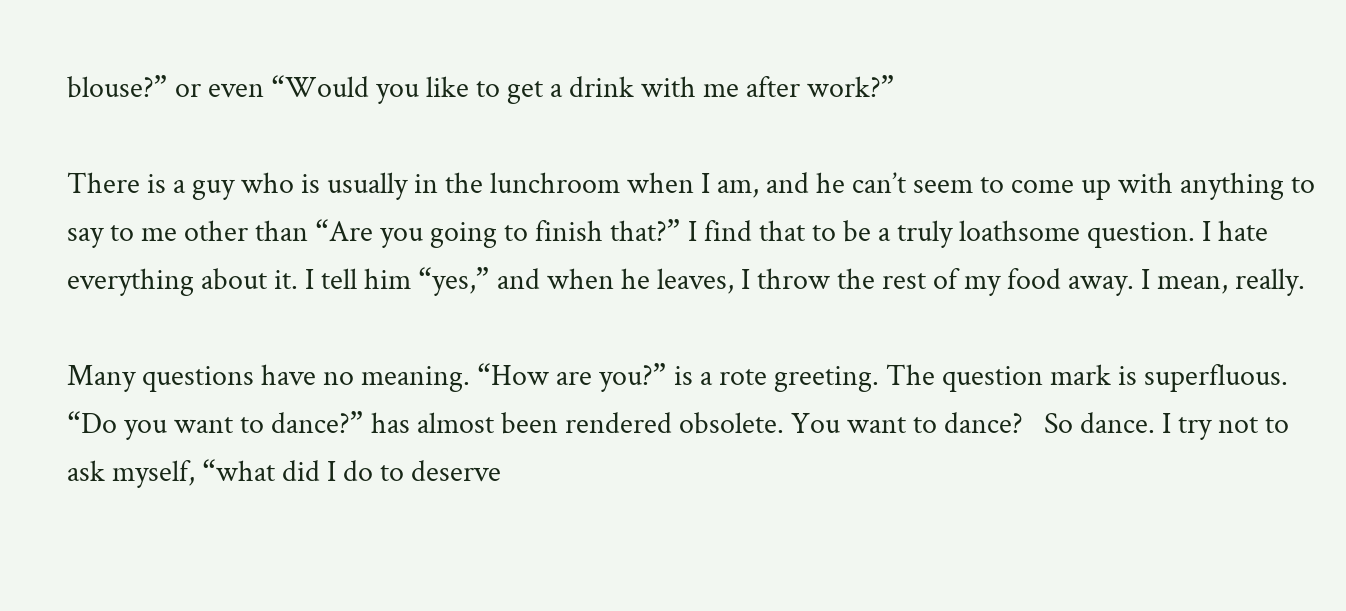blouse?” or even “Would you like to get a drink with me after work?”

There is a guy who is usually in the lunchroom when I am, and he can’t seem to come up with anything to say to me other than “Are you going to finish that?” I find that to be a truly loathsome question. I hate everything about it. I tell him “yes,” and when he leaves, I throw the rest of my food away. I mean, really.

Many questions have no meaning. “How are you?” is a rote greeting. The question mark is superfluous. “Do you want to dance?” has almost been rendered obsolete. You want to dance?   So dance. I try not to ask myself, “what did I do to deserve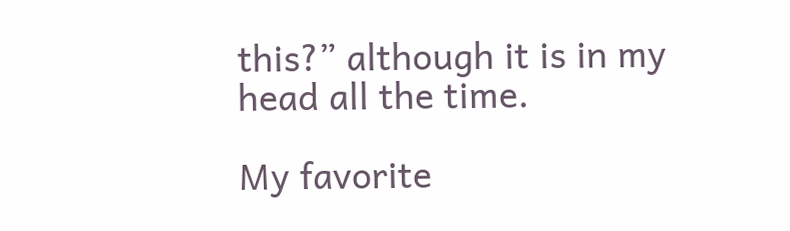this?” although it is in my head all the time.

My favorite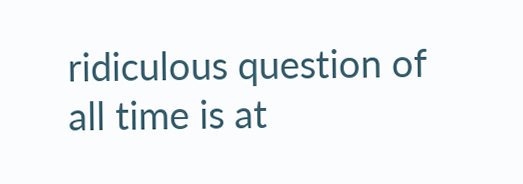ridiculous question of all time is at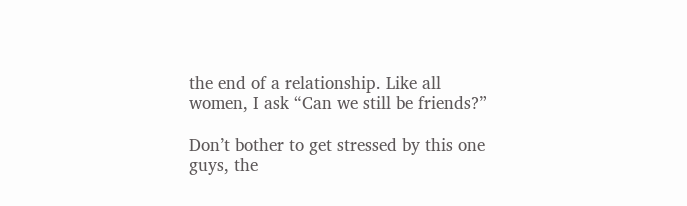the end of a relationship. Like all women, I ask “Can we still be friends?”

Don’t bother to get stressed by this one guys, the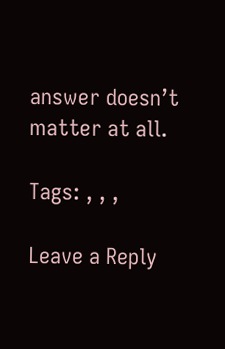answer doesn’t matter at all.

Tags: , , ,

Leave a Reply